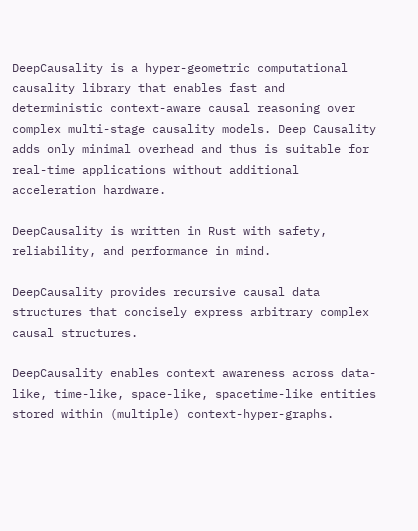DeepCausality is a hyper-geometric computational causality library that enables fast and deterministic context-aware causal reasoning over complex multi-stage causality models. Deep Causality adds only minimal overhead and thus is suitable for real-time applications without additional acceleration hardware.

DeepCausality is written in Rust with safety, reliability, and performance in mind.

DeepCausality provides recursive causal data structures that concisely express arbitrary complex causal structures.

DeepCausality enables context awareness across data-like, time-like, space-like, spacetime-like entities stored within (multiple) context-hyper-graphs.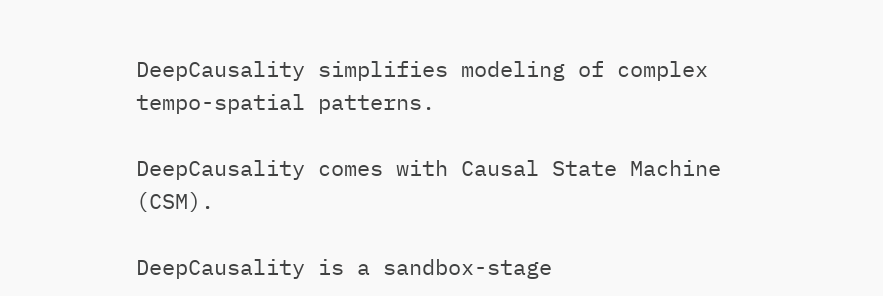DeepCausality simplifies modeling of complex tempo-spatial patterns.

DeepCausality comes with Causal State Machine (CSM).

DeepCausality is a sandbox-stage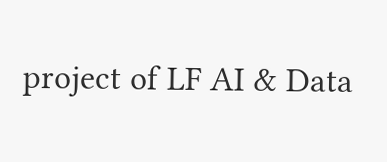project of LF AI & Data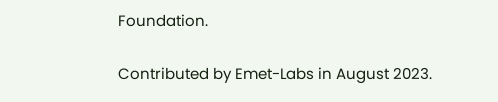Foundation.

Contributed by Emet-Labs in August 2023.